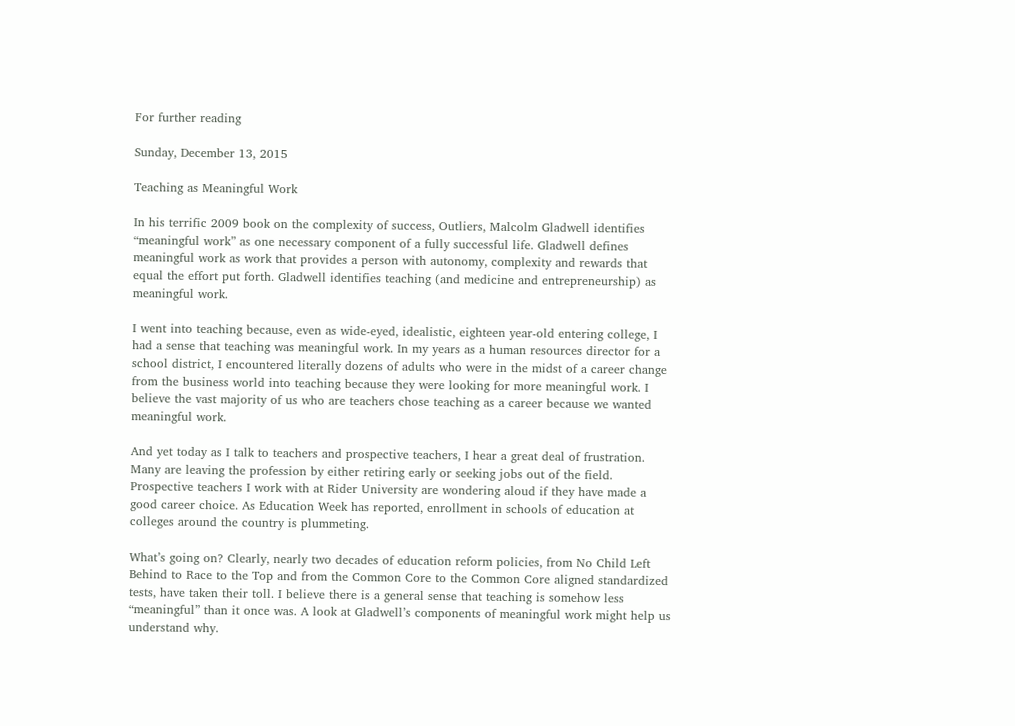For further reading

Sunday, December 13, 2015

Teaching as Meaningful Work

In his terrific 2009 book on the complexity of success, Outliers, Malcolm Gladwell identifies “meaningful work” as one necessary component of a fully successful life. Gladwell defines meaningful work as work that provides a person with autonomy, complexity and rewards that equal the effort put forth. Gladwell identifies teaching (and medicine and entrepreneurship) as meaningful work.

I went into teaching because, even as wide-eyed, idealistic, eighteen year-old entering college, I had a sense that teaching was meaningful work. In my years as a human resources director for a school district, I encountered literally dozens of adults who were in the midst of a career change from the business world into teaching because they were looking for more meaningful work. I believe the vast majority of us who are teachers chose teaching as a career because we wanted meaningful work.

And yet today as I talk to teachers and prospective teachers, I hear a great deal of frustration. Many are leaving the profession by either retiring early or seeking jobs out of the field. Prospective teachers I work with at Rider University are wondering aloud if they have made a good career choice. As Education Week has reported, enrollment in schools of education at colleges around the country is plummeting.

What’s going on? Clearly, nearly two decades of education reform policies, from No Child Left Behind to Race to the Top and from the Common Core to the Common Core aligned standardized tests, have taken their toll. I believe there is a general sense that teaching is somehow less “meaningful” than it once was. A look at Gladwell’s components of meaningful work might help us understand why.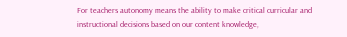For teachers autonomy means the ability to make critical curricular and instructional decisions based on our content knowledge,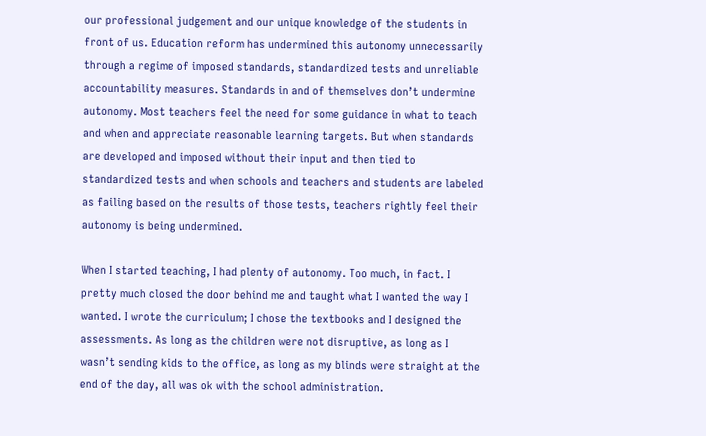our professional judgement and our unique knowledge of the students in front of us. Education reform has undermined this autonomy unnecessarily through a regime of imposed standards, standardized tests and unreliable accountability measures. Standards in and of themselves don’t undermine autonomy. Most teachers feel the need for some guidance in what to teach and when and appreciate reasonable learning targets. But when standards are developed and imposed without their input and then tied to standardized tests and when schools and teachers and students are labeled as failing based on the results of those tests, teachers rightly feel their autonomy is being undermined.

When I started teaching, I had plenty of autonomy. Too much, in fact. I pretty much closed the door behind me and taught what I wanted the way I wanted. I wrote the curriculum; I chose the textbooks and I designed the assessments. As long as the children were not disruptive, as long as I wasn’t sending kids to the office, as long as my blinds were straight at the end of the day, all was ok with the school administration.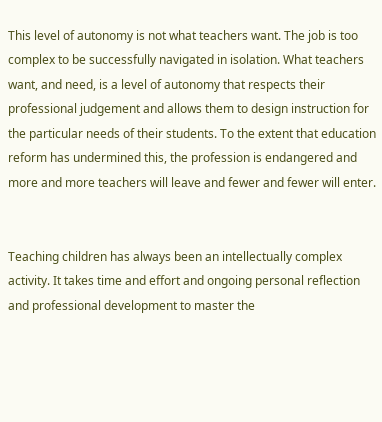This level of autonomy is not what teachers want. The job is too complex to be successfully navigated in isolation. What teachers want, and need, is a level of autonomy that respects their professional judgement and allows them to design instruction for the particular needs of their students. To the extent that education reform has undermined this, the profession is endangered and more and more teachers will leave and fewer and fewer will enter.


Teaching children has always been an intellectually complex activity. It takes time and effort and ongoing personal reflection and professional development to master the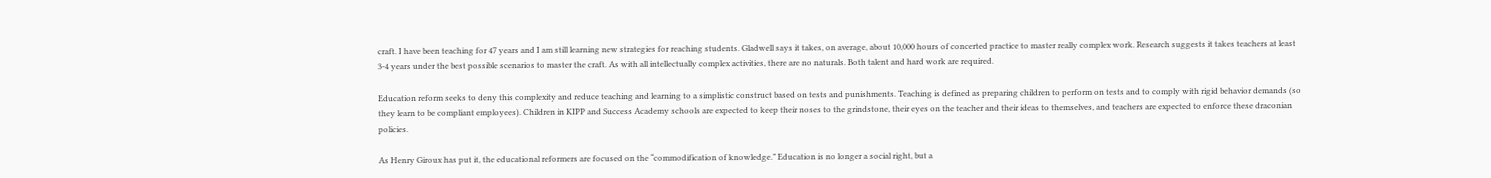craft. I have been teaching for 47 years and I am still learning new strategies for reaching students. Gladwell says it takes, on average, about 10,000 hours of concerted practice to master really complex work. Research suggests it takes teachers at least 3-4 years under the best possible scenarios to master the craft. As with all intellectually complex activities, there are no naturals. Both talent and hard work are required.

Education reform seeks to deny this complexity and reduce teaching and learning to a simplistic construct based on tests and punishments. Teaching is defined as preparing children to perform on tests and to comply with rigid behavior demands (so they learn to be compliant employees). Children in KIPP and Success Academy schools are expected to keep their noses to the grindstone, their eyes on the teacher and their ideas to themselves, and teachers are expected to enforce these draconian policies.

As Henry Giroux has put it, the educational reformers are focused on the “commodification of knowledge.” Education is no longer a social right, but a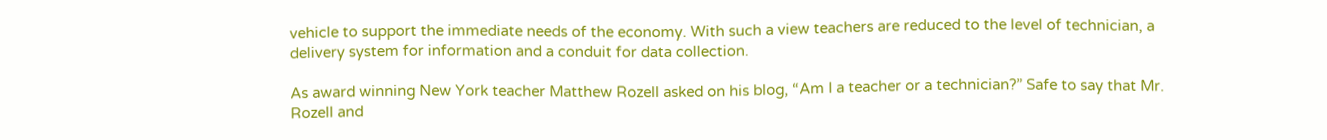vehicle to support the immediate needs of the economy. With such a view teachers are reduced to the level of technician, a delivery system for information and a conduit for data collection.

As award winning New York teacher Matthew Rozell asked on his blog, “Am I a teacher or a technician?” Safe to say that Mr. Rozell and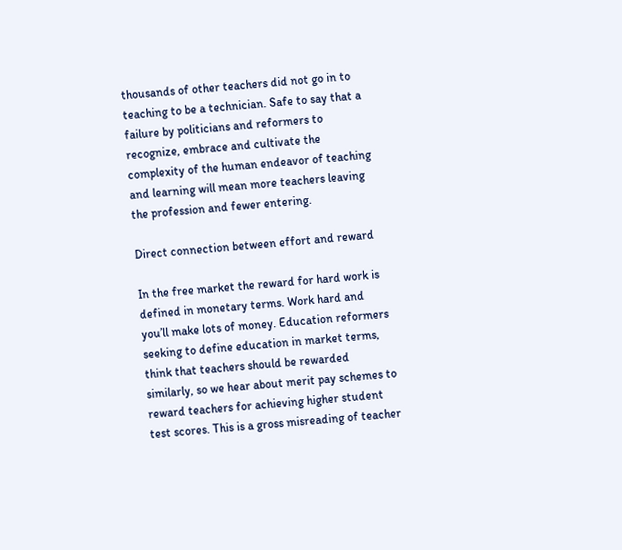thousands of other teachers did not go in to teaching to be a technician. Safe to say that a failure by politicians and reformers to recognize, embrace and cultivate the complexity of the human endeavor of teaching and learning will mean more teachers leaving the profession and fewer entering.

Direct connection between effort and reward

In the free market the reward for hard work is defined in monetary terms. Work hard and you’ll make lots of money. Education reformers seeking to define education in market terms, think that teachers should be rewarded similarly, so we hear about merit pay schemes to reward teachers for achieving higher student test scores. This is a gross misreading of teacher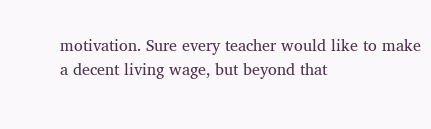motivation. Sure every teacher would like to make a decent living wage, but beyond that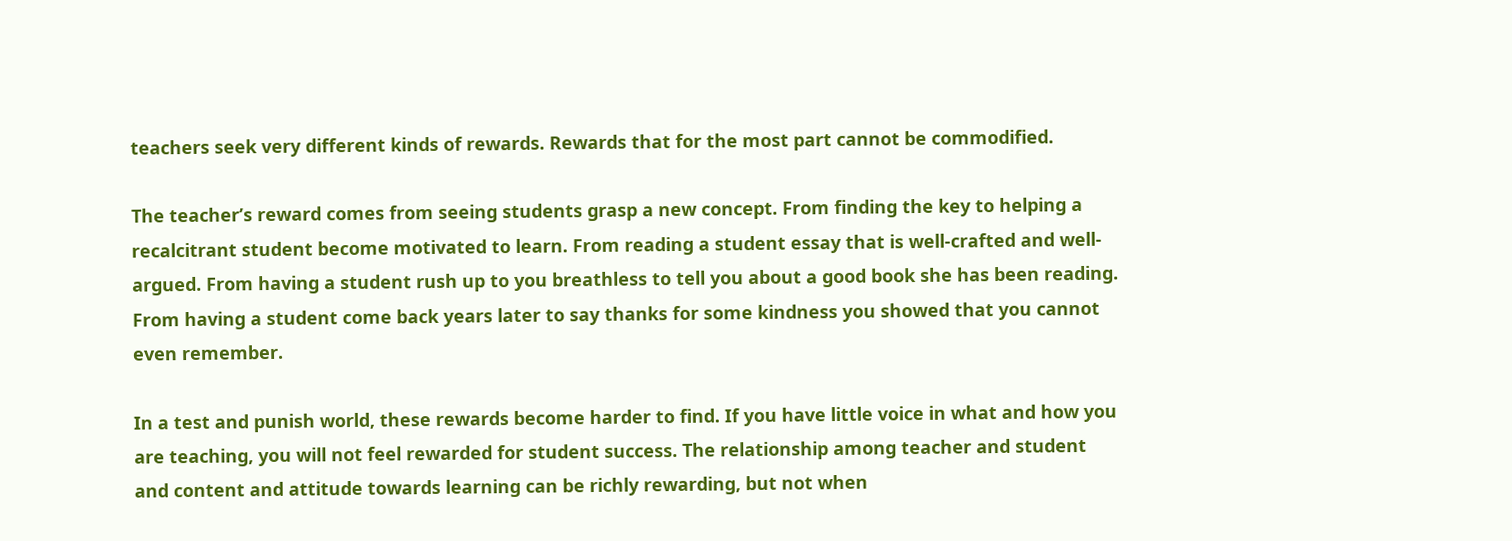teachers seek very different kinds of rewards. Rewards that for the most part cannot be commodified.

The teacher’s reward comes from seeing students grasp a new concept. From finding the key to helping a recalcitrant student become motivated to learn. From reading a student essay that is well-crafted and well-argued. From having a student rush up to you breathless to tell you about a good book she has been reading.  From having a student come back years later to say thanks for some kindness you showed that you cannot even remember.

In a test and punish world, these rewards become harder to find. If you have little voice in what and how you are teaching, you will not feel rewarded for student success. The relationship among teacher and student and content and attitude towards learning can be richly rewarding, but not when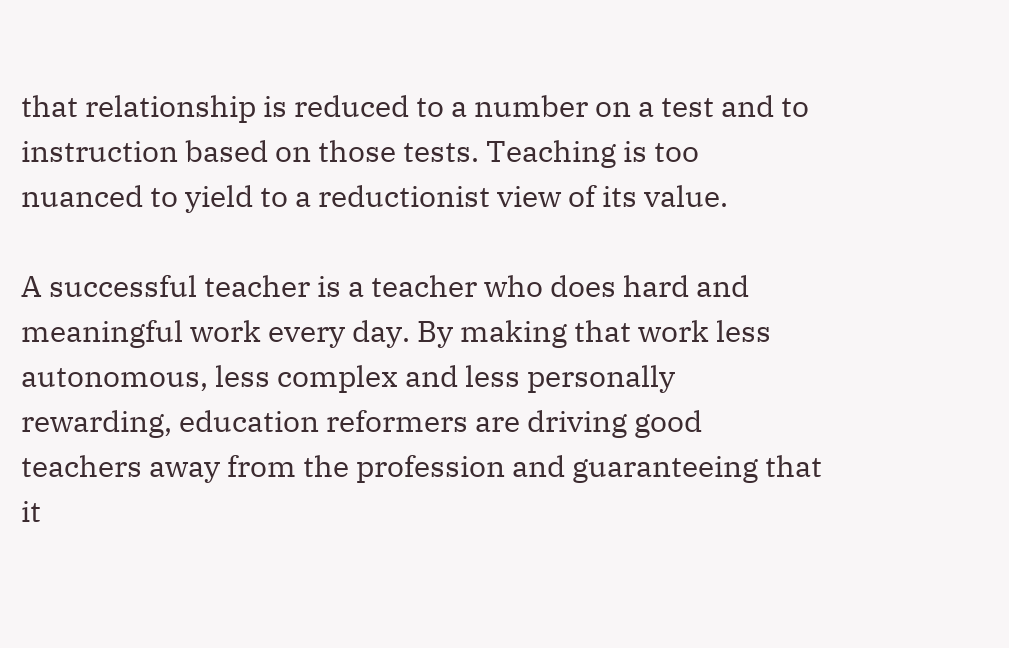that relationship is reduced to a number on a test and to instruction based on those tests. Teaching is too nuanced to yield to a reductionist view of its value.

A successful teacher is a teacher who does hard and meaningful work every day. By making that work less autonomous, less complex and less personally rewarding, education reformers are driving good teachers away from the profession and guaranteeing that it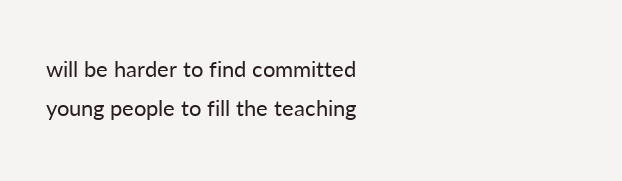will be harder to find committed young people to fill the teaching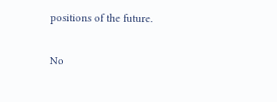positions of the future.

No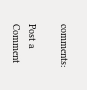comments:

Post a Comment